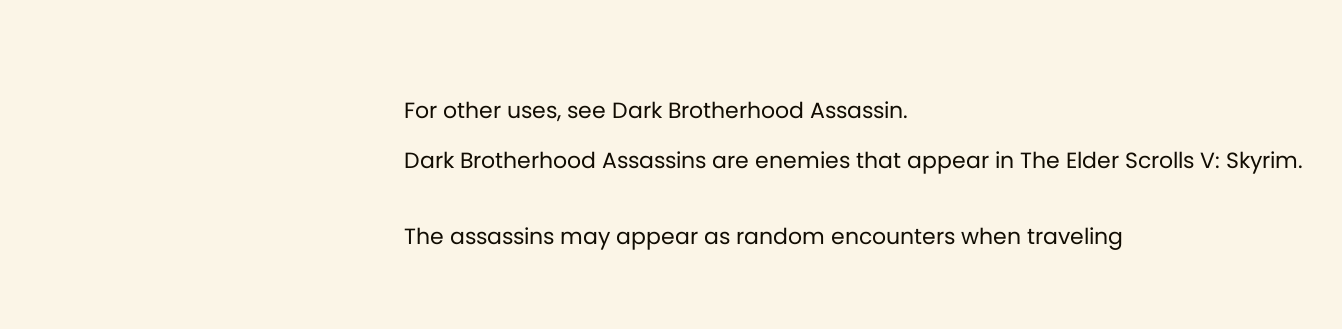For other uses, see Dark Brotherhood Assassin.

Dark Brotherhood Assassins are enemies that appear in The Elder Scrolls V: Skyrim.


The assassins may appear as random encounters when traveling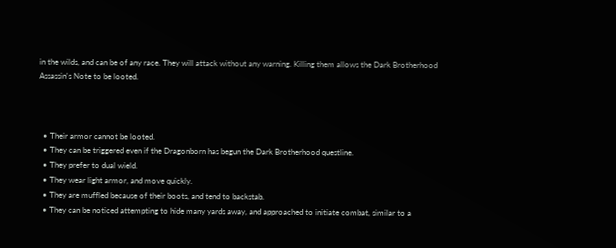in the wilds, and can be of any race. They will attack without any warning. Killing them allows the Dark Brotherhood Assassin's Note to be looted.



  • Their armor cannot be looted.
  • They can be triggered even if the Dragonborn has begun the Dark Brotherhood questline.
  • They prefer to dual wield.
  • They wear light armor, and move quickly.
  • They are muffled because of their boots, and tend to backstab.
  • They can be noticed attempting to hide many yards away, and approached to initiate combat, similar to a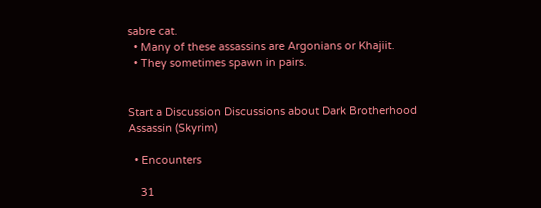sabre cat.
  • Many of these assassins are Argonians or Khajiit.
  • They sometimes spawn in pairs.


Start a Discussion Discussions about Dark Brotherhood Assassin (Skyrim)

  • Encounters

    31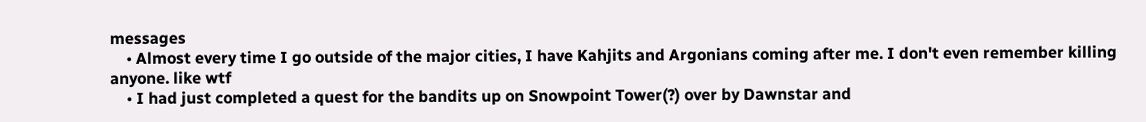messages
    • Almost every time I go outside of the major cities, I have Kahjits and Argonians coming after me. I don't even remember killing anyone. like wtf
    • I had just completed a quest for the bandits up on Snowpoint Tower(?) over by Dawnstar and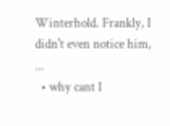Winterhold. Frankly, I didn't even notice him, ...
  • why cant I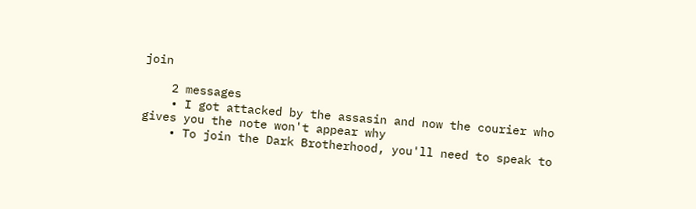join

    2 messages
    • I got attacked by the assasin and now the courier who gives you the note won't appear why
    • To join the Dark Brotherhood, you'll need to speak to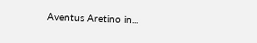Aventus Aretino in...